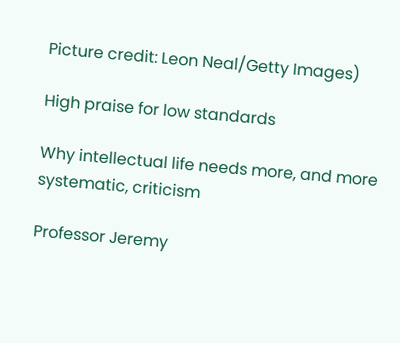Picture credit: Leon Neal/Getty Images)

High praise for low standards

Why intellectual life needs more, and more systematic, criticism

Professor Jeremy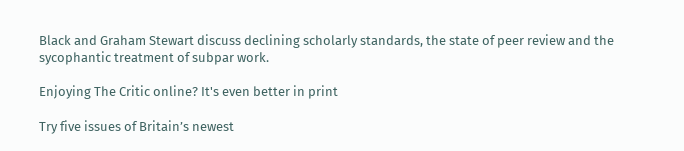Black and Graham Stewart discuss declining scholarly standards, the state of peer review and the sycophantic treatment of subpar work.

Enjoying The Critic online? It's even better in print

Try five issues of Britain’s newest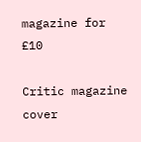magazine for £10

Critic magazine cover